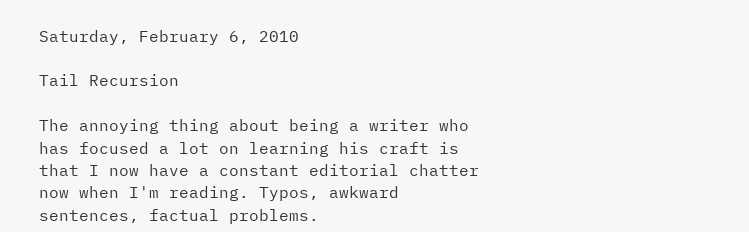Saturday, February 6, 2010

Tail Recursion

The annoying thing about being a writer who has focused a lot on learning his craft is that I now have a constant editorial chatter now when I'm reading. Typos, awkward sentences, factual problems.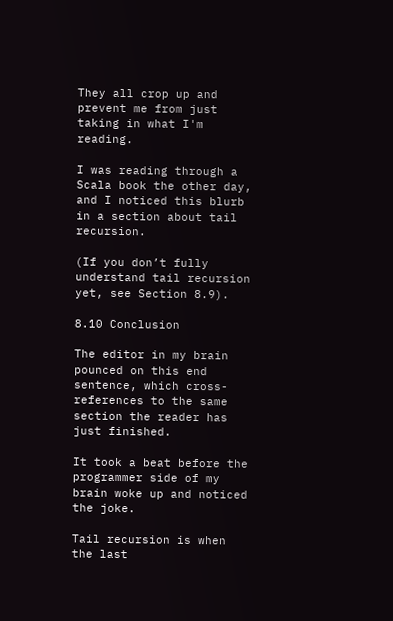They all crop up and prevent me from just taking in what I'm reading.

I was reading through a Scala book the other day, and I noticed this blurb in a section about tail recursion.

(If you don’t fully understand tail recursion yet, see Section 8.9).

8.10 Conclusion

The editor in my brain pounced on this end sentence, which cross-references to the same section the reader has just finished.

It took a beat before the programmer side of my brain woke up and noticed the joke.

Tail recursion is when the last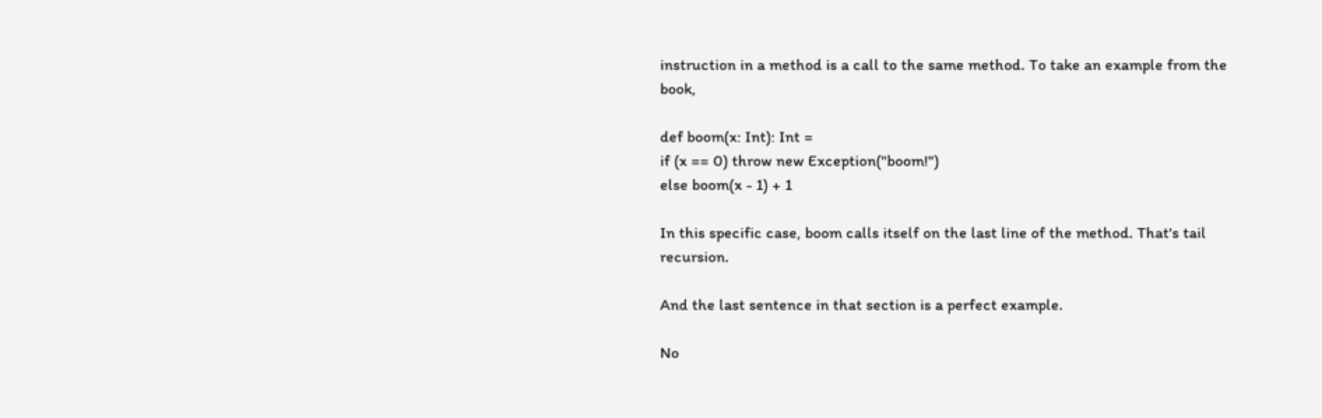instruction in a method is a call to the same method. To take an example from the book,

def boom(x: Int): Int =
if (x == 0) throw new Exception("boom!")
else boom(x - 1) + 1

In this specific case, boom calls itself on the last line of the method. That's tail recursion.

And the last sentence in that section is a perfect example.

No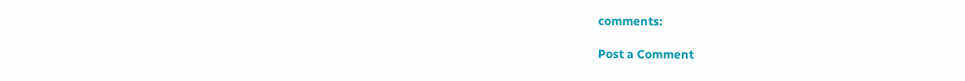comments:

Post a Comment